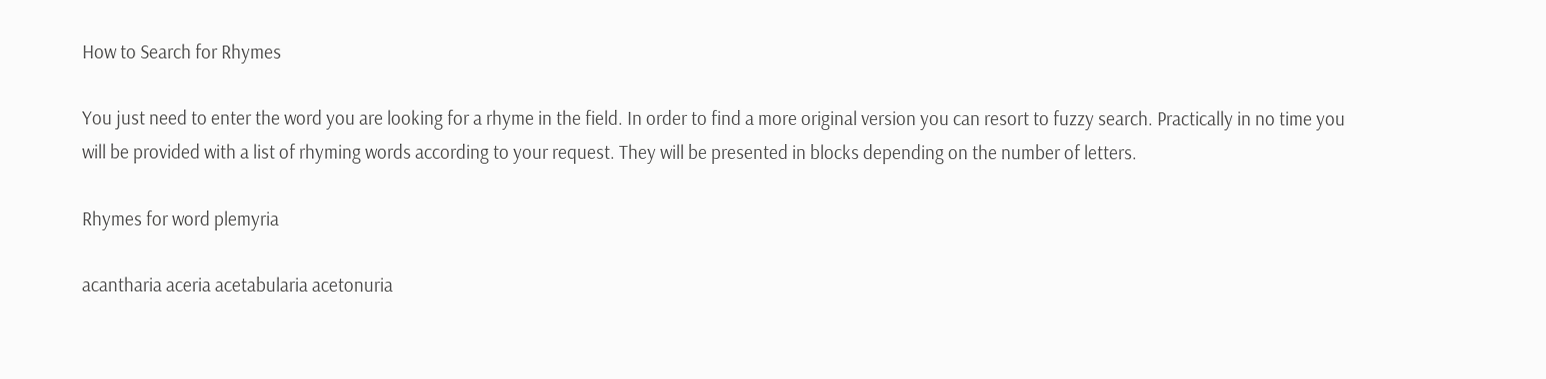How to Search for Rhymes

You just need to enter the word you are looking for a rhyme in the field. In order to find a more original version you can resort to fuzzy search. Practically in no time you will be provided with a list of rhyming words according to your request. They will be presented in blocks depending on the number of letters.

Rhymes for word plemyria

acantharia aceria acetabularia acetonuria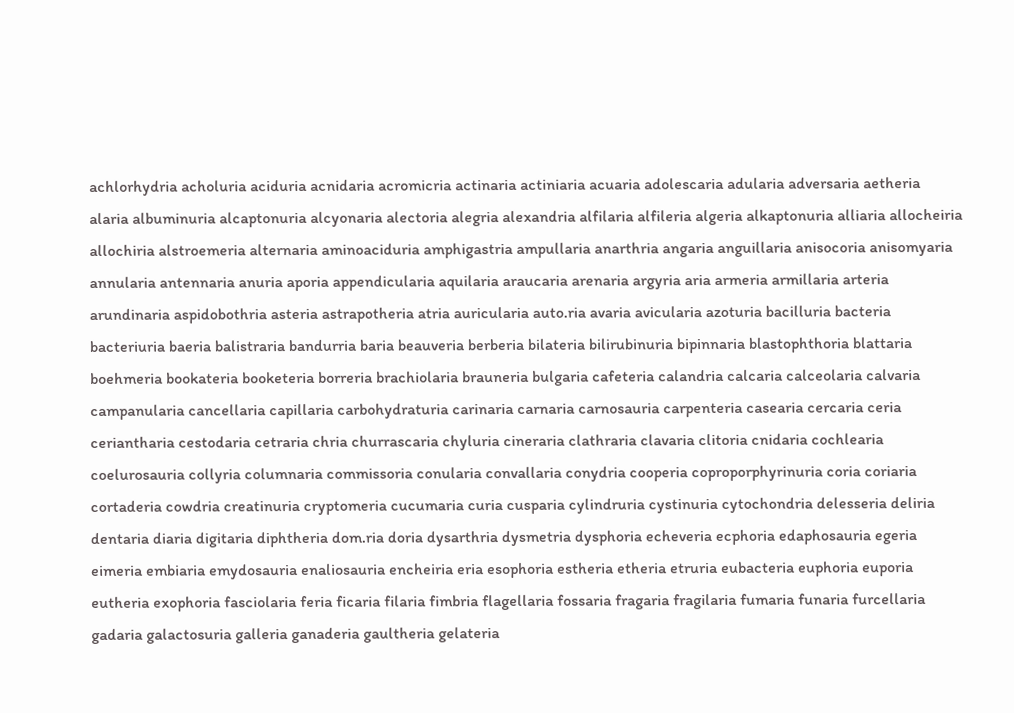achlorhydria acholuria aciduria acnidaria acromicria actinaria actiniaria acuaria adolescaria adularia adversaria aetheria alaria albuminuria alcaptonuria alcyonaria alectoria alegria alexandria alfilaria alfileria algeria alkaptonuria alliaria allocheiria allochiria alstroemeria alternaria aminoaciduria amphigastria ampullaria anarthria angaria anguillaria anisocoria anisomyaria annularia antennaria anuria aporia appendicularia aquilaria araucaria arenaria argyria aria armeria armillaria arteria arundinaria aspidobothria asteria astrapotheria atria auricularia auto.ria avaria avicularia azoturia bacilluria bacteria bacteriuria baeria balistraria bandurria baria beauveria berberia bilateria bilirubinuria bipinnaria blastophthoria blattaria boehmeria bookateria booketeria borreria brachiolaria brauneria bulgaria cafeteria calandria calcaria calceolaria calvaria campanularia cancellaria capillaria carbohydraturia carinaria carnaria carnosauria carpenteria casearia cercaria ceria ceriantharia cestodaria cetraria chria churrascaria chyluria cineraria clathraria clavaria clitoria cnidaria cochlearia coelurosauria collyria columnaria commissoria conularia convallaria conydria cooperia coproporphyrinuria coria coriaria cortaderia cowdria creatinuria cryptomeria cucumaria curia cusparia cylindruria cystinuria cytochondria delesseria deliria dentaria diaria digitaria diphtheria dom.ria doria dysarthria dysmetria dysphoria echeveria ecphoria edaphosauria egeria eimeria embiaria emydosauria enaliosauria encheiria eria esophoria estheria etheria etruria eubacteria euphoria euporia eutheria exophoria fasciolaria feria ficaria filaria fimbria flagellaria fossaria fragaria fragilaria fumaria funaria furcellaria gadaria galactosuria galleria ganaderia gaultheria gelateria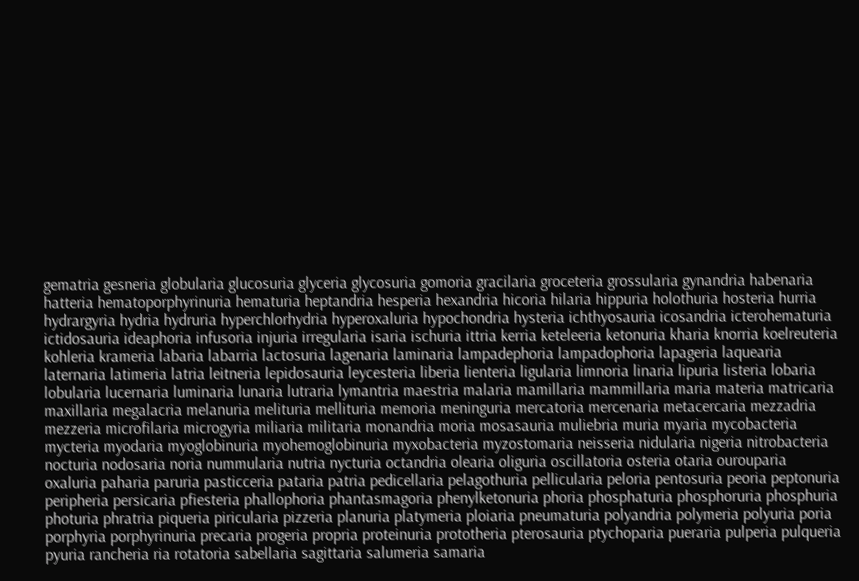gematria gesneria globularia glucosuria glyceria glycosuria gomoria gracilaria groceteria grossularia gynandria habenaria hatteria hematoporphyrinuria hematuria heptandria hesperia hexandria hicoria hilaria hippuria holothuria hosteria hurria hydrargyria hydria hydruria hyperchlorhydria hyperoxaluria hypochondria hysteria ichthyosauria icosandria icterohematuria ictidosauria ideaphoria infusoria injuria irregularia isaria ischuria ittria kerria keteleeria ketonuria kharia knorria koelreuteria kohleria krameria labaria labarria lactosuria lagenaria laminaria lampadephoria lampadophoria lapageria laquearia laternaria latimeria latria leitneria lepidosauria leycesteria liberia lienteria ligularia limnoria linaria lipuria listeria lobaria lobularia lucernaria luminaria lunaria lutraria lymantria maestria malaria mamillaria mammillaria maria materia matricaria maxillaria megalacria melanuria melituria mellituria memoria meninguria mercatoria mercenaria metacercaria mezzadria mezzeria microfilaria microgyria miliaria militaria monandria moria mosasauria muliebria muria myaria mycobacteria mycteria myodaria myoglobinuria myohemoglobinuria myxobacteria myzostomaria neisseria nidularia nigeria nitrobacteria nocturia nodosaria noria nummularia nutria nycturia octandria olearia oliguria oscillatoria osteria otaria ourouparia oxaluria paharia paruria pasticceria pataria patria pedicellaria pelagothuria pellicularia peloria pentosuria peoria peptonuria peripheria persicaria pfiesteria phallophoria phantasmagoria phenylketonuria phoria phosphaturia phosphoruria phosphuria photuria phratria piqueria piricularia pizzeria planuria platymeria ploiaria pneumaturia polyandria polymeria polyuria poria porphyria porphyrinuria precaria progeria propria proteinuria prototheria pterosauria ptychoparia pueraria pulperia pulqueria pyuria rancheria ria rotatoria sabellaria sagittaria salumeria samaria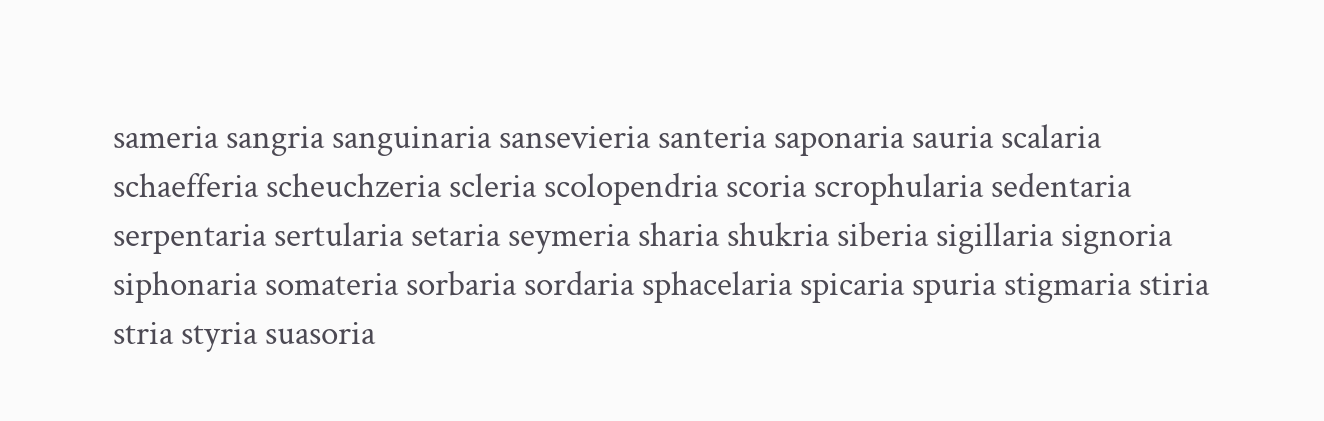sameria sangria sanguinaria sansevieria santeria saponaria sauria scalaria schaefferia scheuchzeria scleria scolopendria scoria scrophularia sedentaria serpentaria sertularia setaria seymeria sharia shukria siberia sigillaria signoria siphonaria somateria sorbaria sordaria sphacelaria spicaria spuria stigmaria stiria stria styria suasoria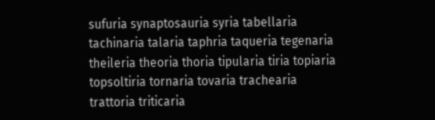sufuria synaptosauria syria tabellaria tachinaria talaria taphria taqueria tegenaria theileria theoria thoria tipularia tiria topiaria topsoltiria tornaria tovaria trachearia trattoria triticaria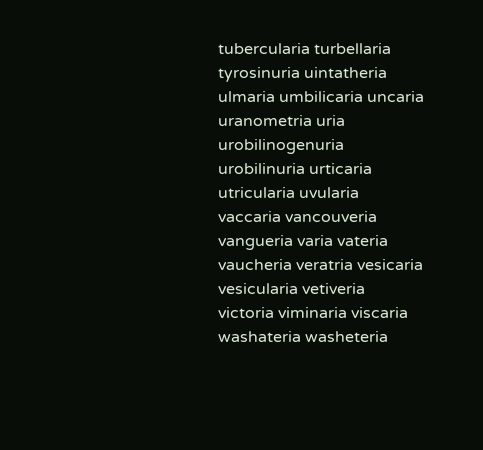tubercularia turbellaria tyrosinuria uintatheria ulmaria umbilicaria uncaria uranometria uria urobilinogenuria urobilinuria urticaria utricularia uvularia vaccaria vancouveria vangueria varia vateria vaucheria veratria vesicaria vesicularia vetiveria victoria viminaria viscaria washateria washeteria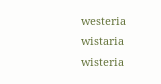westeria wistaria wisteria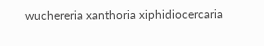wuchereria xanthoria xiphidiocercaria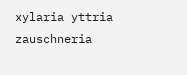xylaria yttria zauschneria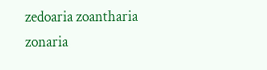zedoaria zoantharia zonaria